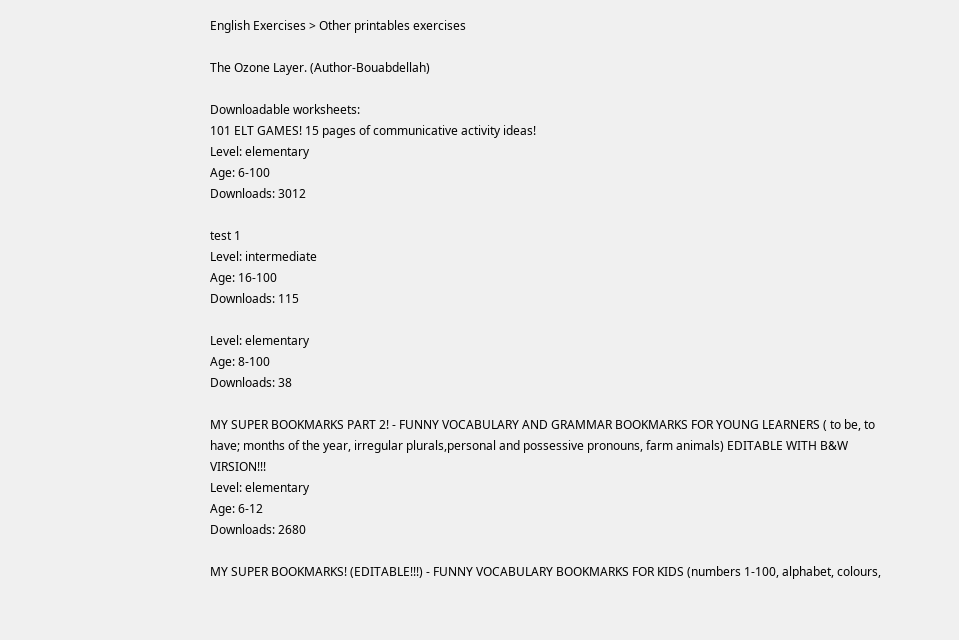English Exercises > Other printables exercises

The Ozone Layer. (Author-Bouabdellah)

Downloadable worksheets:
101 ELT GAMES! 15 pages of communicative activity ideas!
Level: elementary
Age: 6-100
Downloads: 3012

test 1
Level: intermediate
Age: 16-100
Downloads: 115

Level: elementary
Age: 8-100
Downloads: 38

MY SUPER BOOKMARKS PART 2! - FUNNY VOCABULARY AND GRAMMAR BOOKMARKS FOR YOUNG LEARNERS ( to be, to have; months of the year, irregular plurals,personal and possessive pronouns, farm animals) EDITABLE WITH B&W VIRSION!!!
Level: elementary
Age: 6-12
Downloads: 2680

MY SUPER BOOKMARKS! (EDITABLE!!!) - FUNNY VOCABULARY BOOKMARKS FOR KIDS (numbers 1-100, alphabet, colours,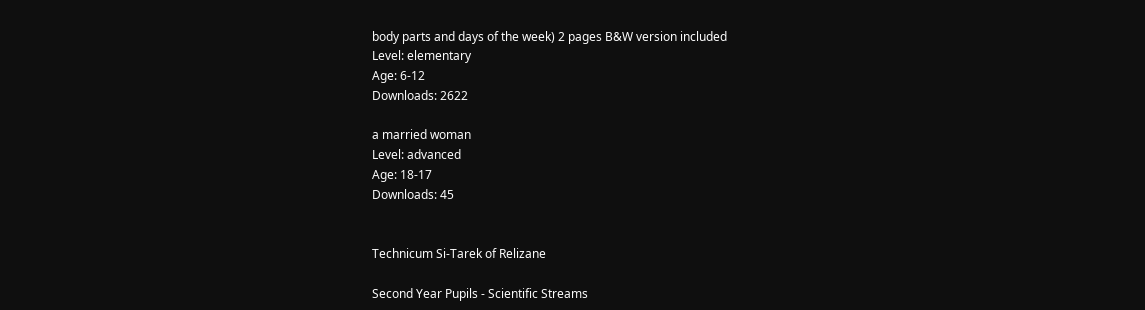body parts and days of the week) 2 pages B&W version included
Level: elementary
Age: 6-12
Downloads: 2622

a married woman
Level: advanced
Age: 18-17
Downloads: 45


Technicum Si-Tarek of Relizane

Second Year Pupils - Scientific Streams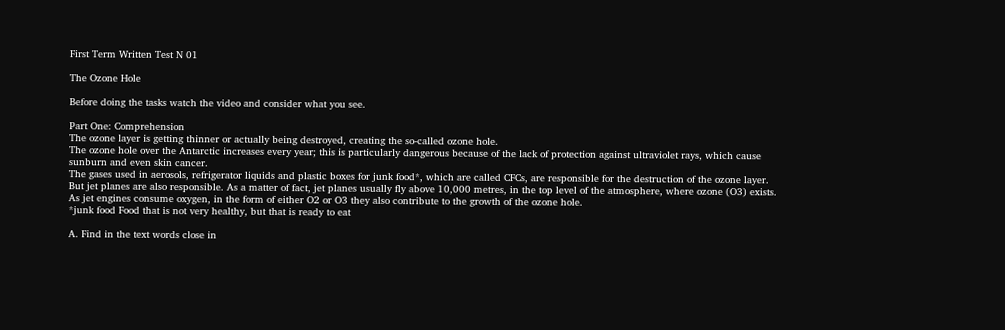First Term Written Test N 01

The Ozone Hole

Before doing the tasks watch the video and consider what you see.

Part One: Comprehension
The ozone layer is getting thinner or actually being destroyed, creating the so-called ozone hole.
The ozone hole over the Antarctic increases every year; this is particularly dangerous because of the lack of protection against ultraviolet rays, which cause sunburn and even skin cancer.
The gases used in aerosols, refrigerator liquids and plastic boxes for junk food*, which are called CFCs, are responsible for the destruction of the ozone layer. But jet planes are also responsible. As a matter of fact, jet planes usually fly above 10,000 metres, in the top level of the atmosphere, where ozone (O3) exists. As jet engines consume oxygen, in the form of either O2 or O3 they also contribute to the growth of the ozone hole.
*junk food Food that is not very healthy, but that is ready to eat

A. Find in the text words close in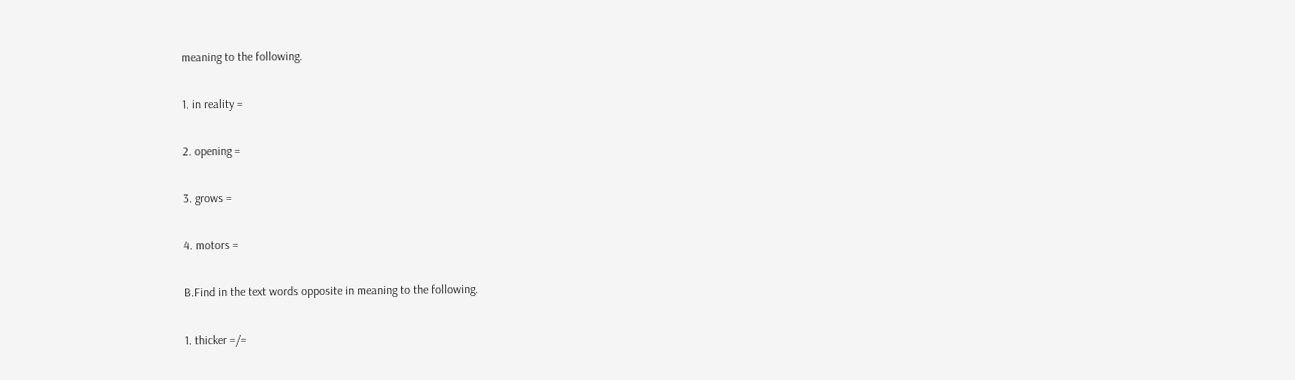meaning to the following.

1. in reality =

2. opening =

3. grows =

4. motors =

B.Find in the text words opposite in meaning to the following.

1. thicker =/=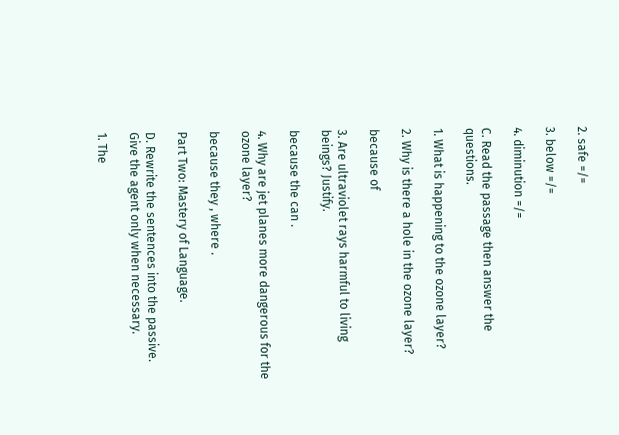2. safe =/=

3. below =/=

4. diminution =/=

C. Read the passage then answer the questions.

1. What is happening to the ozone layer?

2. Why is there a hole in the ozone layer?

because of

3. Are ultraviolet rays harmful to living beings? Justify.

because the can .

4. Why are jet planes more dangerous for the ozone layer?

because they , where .

Part Two: Mastery of Language.

D. Rewrite the sentences into the passive. Give the agent only when necessary.

1. The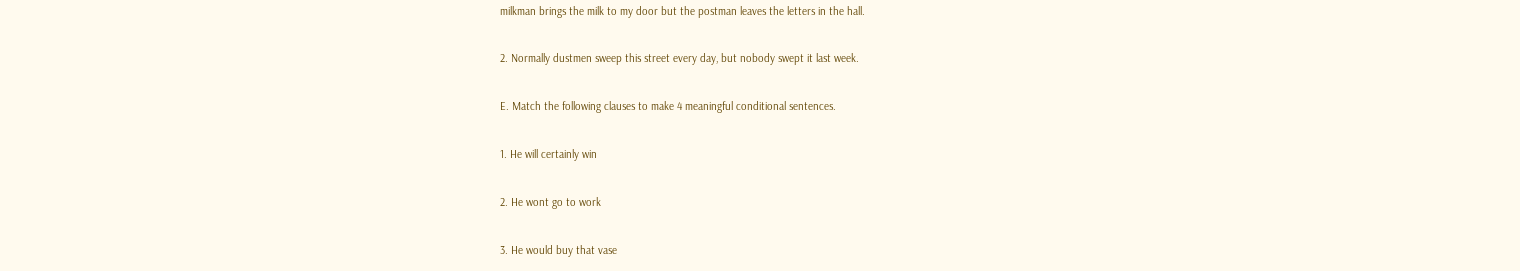milkman brings the milk to my door but the postman leaves the letters in the hall.

2. Normally dustmen sweep this street every day, but nobody swept it last week.

E. Match the following clauses to make 4 meaningful conditional sentences.

1. He will certainly win

2. He wont go to work

3. He would buy that vase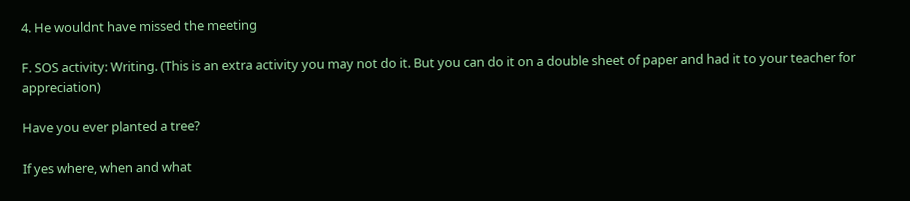4. He wouldnt have missed the meeting

F. SOS activity: Writing. (This is an extra activity you may not do it. But you can do it on a double sheet of paper and had it to your teacher for appreciation)

Have you ever planted a tree?

If yes where, when and what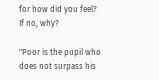for how did you feel?
If no, why?

"Poor is the pupil who does not surpass his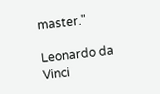master."

Leonardo da Vinci